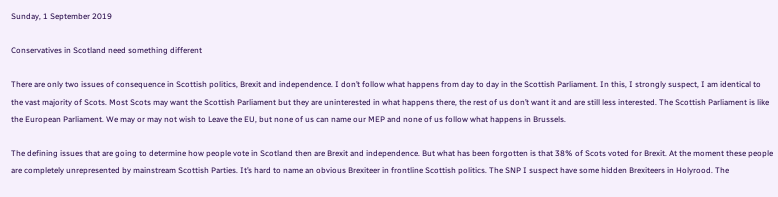Sunday, 1 September 2019

Conservatives in Scotland need something different

There are only two issues of consequence in Scottish politics, Brexit and independence. I don’t follow what happens from day to day in the Scottish Parliament. In this, I strongly suspect, I am identical to the vast majority of Scots. Most Scots may want the Scottish Parliament but they are uninterested in what happens there, the rest of us don’t want it and are still less interested. The Scottish Parliament is like the European Parliament. We may or may not wish to Leave the EU, but none of us can name our MEP and none of us follow what happens in Brussels.

The defining issues that are going to determine how people vote in Scotland then are Brexit and independence. But what has been forgotten is that 38% of Scots voted for Brexit. At the moment these people are completely unrepresented by mainstream Scottish Parties. It’s hard to name an obvious Brexiteer in frontline Scottish politics. The SNP I suspect have some hidden Brexiteers in Holyrood. The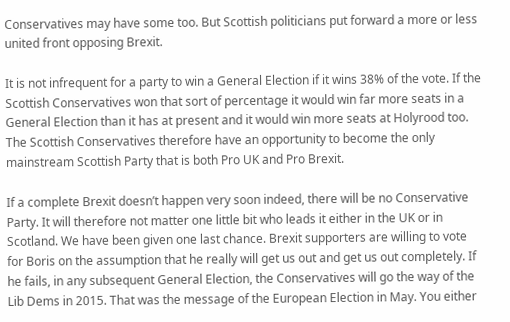Conservatives may have some too. But Scottish politicians put forward a more or less united front opposing Brexit.

It is not infrequent for a party to win a General Election if it wins 38% of the vote. If the Scottish Conservatives won that sort of percentage it would win far more seats in a General Election than it has at present and it would win more seats at Holyrood too. The Scottish Conservatives therefore have an opportunity to become the only mainstream Scottish Party that is both Pro UK and Pro Brexit.

If a complete Brexit doesn’t happen very soon indeed, there will be no Conservative Party. It will therefore not matter one little bit who leads it either in the UK or in Scotland. We have been given one last chance. Brexit supporters are willing to vote for Boris on the assumption that he really will get us out and get us out completely. If he fails, in any subsequent General Election, the Conservatives will go the way of the Lib Dems in 2015. That was the message of the European Election in May. You either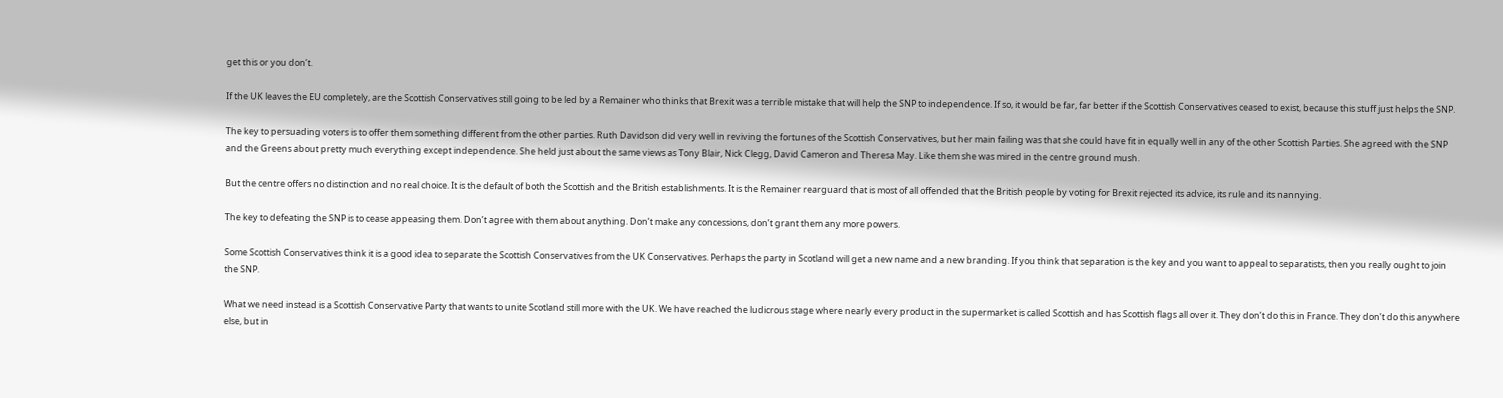get this or you don’t.

If the UK leaves the EU completely, are the Scottish Conservatives still going to be led by a Remainer who thinks that Brexit was a terrible mistake that will help the SNP to independence. If so, it would be far, far better if the Scottish Conservatives ceased to exist, because this stuff just helps the SNP.

The key to persuading voters is to offer them something different from the other parties. Ruth Davidson did very well in reviving the fortunes of the Scottish Conservatives, but her main failing was that she could have fit in equally well in any of the other Scottish Parties. She agreed with the SNP and the Greens about pretty much everything except independence. She held just about the same views as Tony Blair, Nick Clegg, David Cameron and Theresa May. Like them she was mired in the centre ground mush.

But the centre offers no distinction and no real choice. It is the default of both the Scottish and the British establishments. It is the Remainer rearguard that is most of all offended that the British people by voting for Brexit rejected its advice, its rule and its nannying.

The key to defeating the SNP is to cease appeasing them. Don’t agree with them about anything. Don’t make any concessions, don’t grant them any more powers.

Some Scottish Conservatives think it is a good idea to separate the Scottish Conservatives from the UK Conservatives. Perhaps the party in Scotland will get a new name and a new branding. If you think that separation is the key and you want to appeal to separatists, then you really ought to join the SNP.

What we need instead is a Scottish Conservative Party that wants to unite Scotland still more with the UK. We have reached the ludicrous stage where nearly every product in the supermarket is called Scottish and has Scottish flags all over it. They don’t do this in France. They don’t do this anywhere else, but in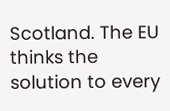Scotland. The EU thinks the solution to every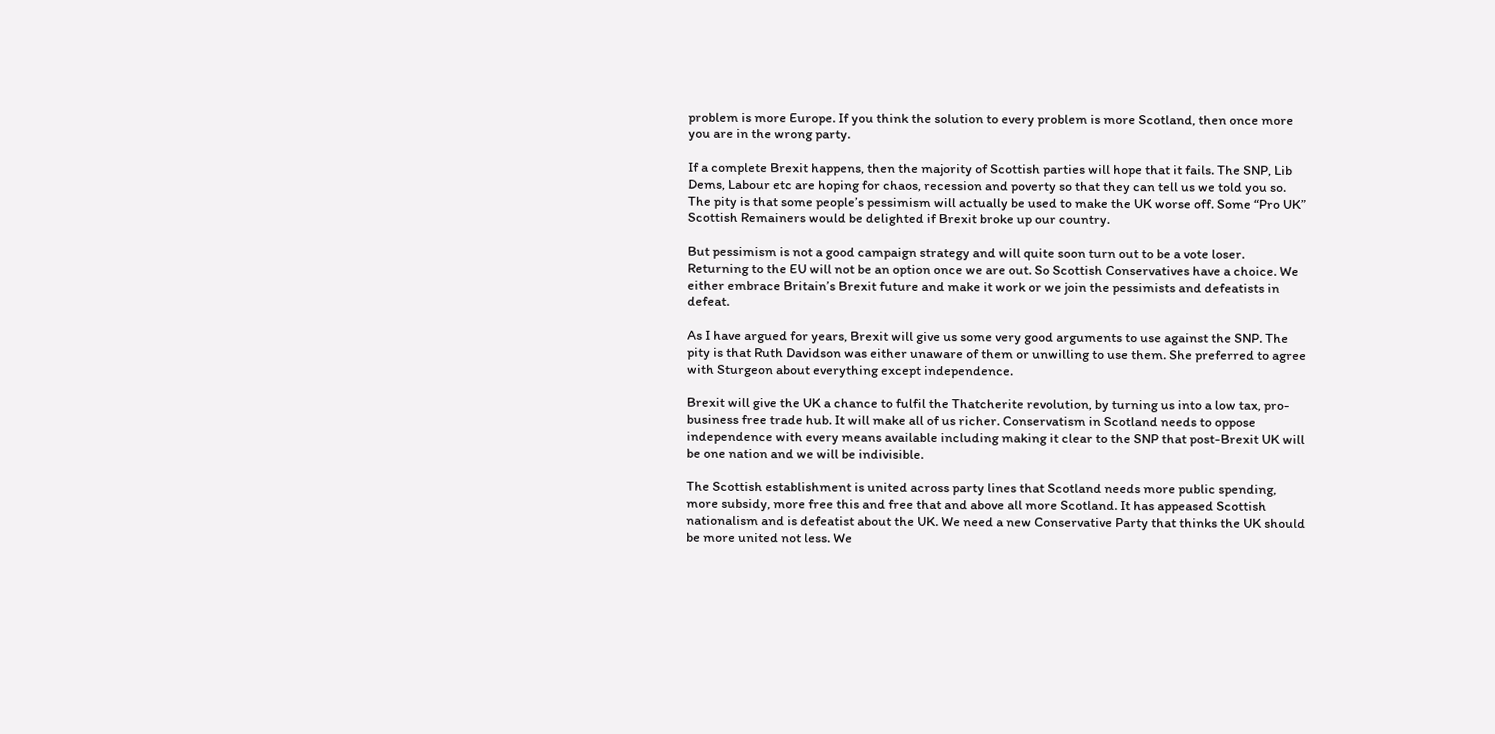problem is more Europe. If you think the solution to every problem is more Scotland, then once more you are in the wrong party.

If a complete Brexit happens, then the majority of Scottish parties will hope that it fails. The SNP, Lib Dems, Labour etc are hoping for chaos, recession and poverty so that they can tell us we told you so. The pity is that some people’s pessimism will actually be used to make the UK worse off. Some “Pro UK” Scottish Remainers would be delighted if Brexit broke up our country.

But pessimism is not a good campaign strategy and will quite soon turn out to be a vote loser. Returning to the EU will not be an option once we are out. So Scottish Conservatives have a choice. We either embrace Britain’s Brexit future and make it work or we join the pessimists and defeatists in defeat.

As I have argued for years, Brexit will give us some very good arguments to use against the SNP. The pity is that Ruth Davidson was either unaware of them or unwilling to use them. She preferred to agree with Sturgeon about everything except independence.

Brexit will give the UK a chance to fulfil the Thatcherite revolution, by turning us into a low tax, pro-business free trade hub. It will make all of us richer. Conservatism in Scotland needs to oppose independence with every means available including making it clear to the SNP that post-Brexit UK will be one nation and we will be indivisible.

The Scottish establishment is united across party lines that Scotland needs more public spending, more subsidy, more free this and free that and above all more Scotland. It has appeased Scottish nationalism and is defeatist about the UK. We need a new Conservative Party that thinks the UK should be more united not less. We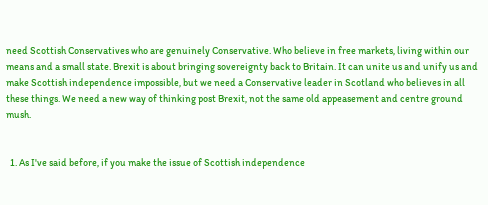need Scottish Conservatives who are genuinely Conservative. Who believe in free markets, living within our means and a small state. Brexit is about bringing sovereignty back to Britain. It can unite us and unify us and make Scottish independence impossible, but we need a Conservative leader in Scotland who believes in all these things. We need a new way of thinking post Brexit, not the same old appeasement and centre ground mush.


  1. As I've said before, if you make the issue of Scottish independence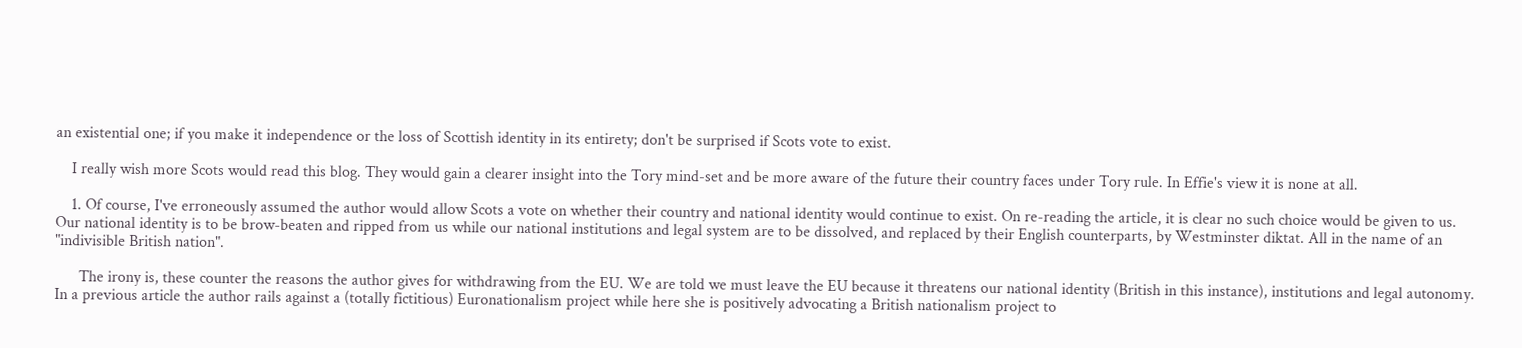an existential one; if you make it independence or the loss of Scottish identity in its entirety; don't be surprised if Scots vote to exist.

    I really wish more Scots would read this blog. They would gain a clearer insight into the Tory mind-set and be more aware of the future their country faces under Tory rule. In Effie's view it is none at all.

    1. Of course, I've erroneously assumed the author would allow Scots a vote on whether their country and national identity would continue to exist. On re-reading the article, it is clear no such choice would be given to us. Our national identity is to be brow-beaten and ripped from us while our national institutions and legal system are to be dissolved, and replaced by their English counterparts, by Westminster diktat. All in the name of an "indivisible British nation".

      The irony is, these counter the reasons the author gives for withdrawing from the EU. We are told we must leave the EU because it threatens our national identity (British in this instance), institutions and legal autonomy. In a previous article the author rails against a (totally fictitious) Euronationalism project while here she is positively advocating a British nationalism project to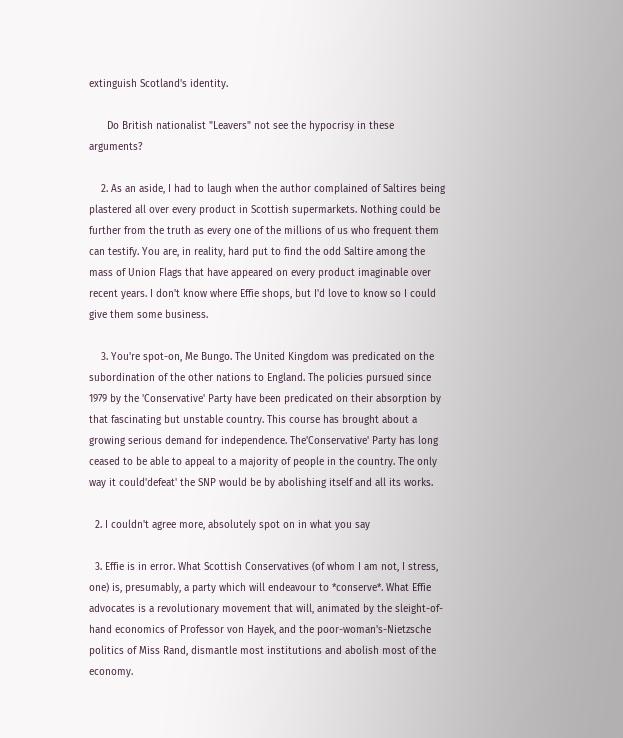extinguish Scotland's identity.

      Do British nationalist "Leavers" not see the hypocrisy in these arguments?

    2. As an aside, I had to laugh when the author complained of Saltires being plastered all over every product in Scottish supermarkets. Nothing could be further from the truth as every one of the millions of us who frequent them can testify. You are, in reality, hard put to find the odd Saltire among the mass of Union Flags that have appeared on every product imaginable over recent years. I don't know where Effie shops, but I'd love to know so I could give them some business.

    3. You're spot-on, Me Bungo. The United Kingdom was predicated on the subordination of the other nations to England. The policies pursued since 1979 by the 'Conservative' Party have been predicated on their absorption by that fascinating but unstable country. This course has brought about a growing serious demand for independence. The'Conservative' Party has long ceased to be able to appeal to a majority of people in the country. The only way it could'defeat' the SNP would be by abolishing itself and all its works.

  2. I couldn't agree more, absolutely spot on in what you say

  3. Effie is in error. What Scottish Conservatives (of whom I am not, I stress, one) is, presumably, a party which will endeavour to *conserve*. What Effie advocates is a revolutionary movement that will, animated by the sleight-of-hand economics of Professor von Hayek, and the poor-woman's-Nietzsche politics of Miss Rand, dismantle most institutions and abolish most of the economy.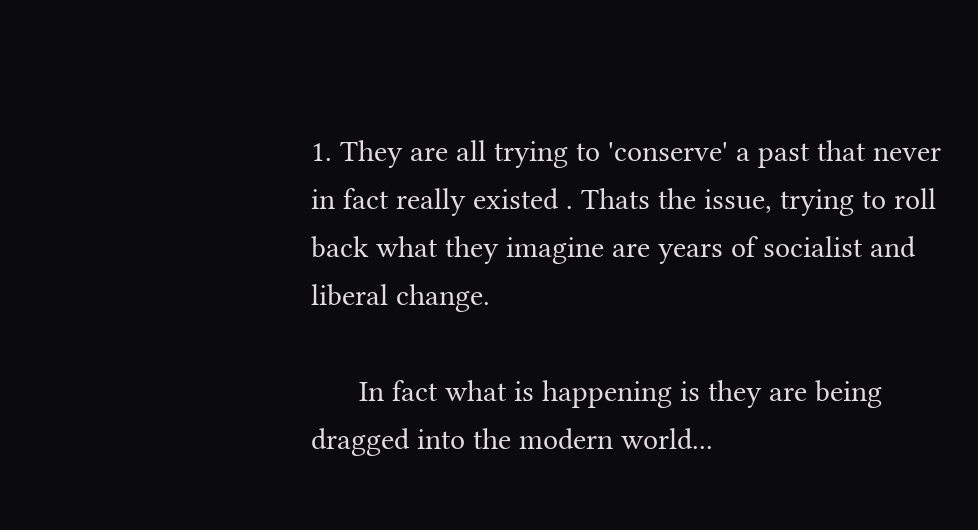1. They are all trying to 'conserve' a past that never in fact really existed . Thats the issue, trying to roll back what they imagine are years of socialist and liberal change.

      In fact what is happening is they are being dragged into the modern world...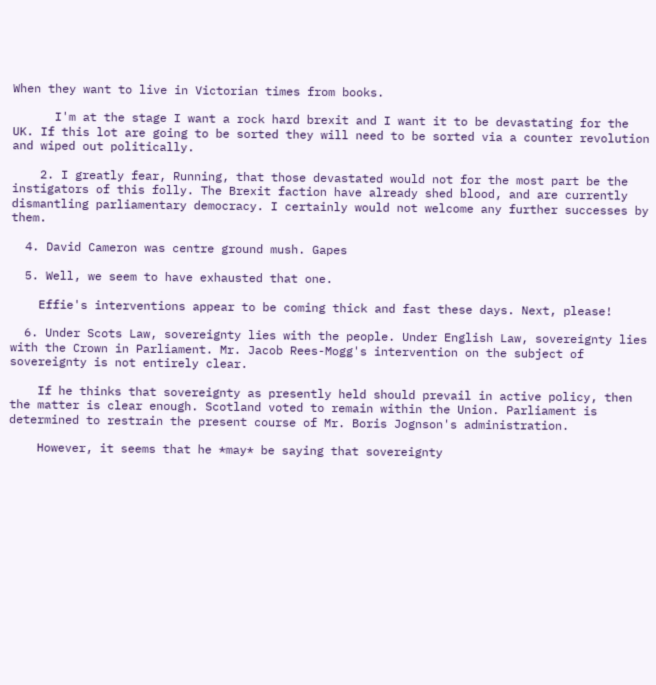When they want to live in Victorian times from books.

      I'm at the stage I want a rock hard brexit and I want it to be devastating for the UK. If this lot are going to be sorted they will need to be sorted via a counter revolution and wiped out politically.

    2. I greatly fear, Running, that those devastated would not for the most part be the instigators of this folly. The Brexit faction have already shed blood, and are currently dismantling parliamentary democracy. I certainly would not welcome any further successes by them.

  4. David Cameron was centre ground mush. Gapes

  5. Well, we seem to have exhausted that one.

    Effie's interventions appear to be coming thick and fast these days. Next, please!

  6. Under Scots Law, sovereignty lies with the people. Under English Law, sovereignty lies with the Crown in Parliament. Mr. Jacob Rees-Mogg's intervention on the subject of sovereignty is not entirely clear.

    If he thinks that sovereignty as presently held should prevail in active policy, then the matter is clear enough. Scotland voted to remain within the Union. Parliament is determined to restrain the present course of Mr. Boris Jognson's administration.

    However, it seems that he *may* be saying that sovereignty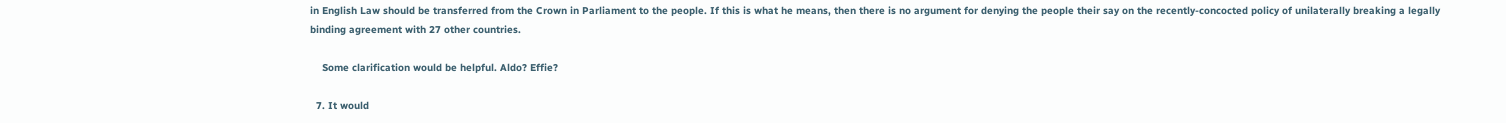in English Law should be transferred from the Crown in Parliament to the people. If this is what he means, then there is no argument for denying the people their say on the recently-concocted policy of unilaterally breaking a legally binding agreement with 27 other countries.

    Some clarification would be helpful. Aldo? Effie?

  7. It would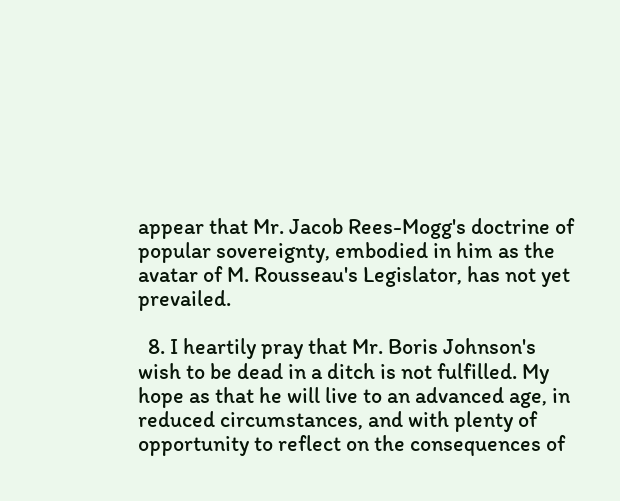appear that Mr. Jacob Rees-Mogg's doctrine of popular sovereignty, embodied in him as the avatar of M. Rousseau's Legislator, has not yet prevailed.

  8. I heartily pray that Mr. Boris Johnson's wish to be dead in a ditch is not fulfilled. My hope as that he will live to an advanced age, in reduced circumstances, and with plenty of opportunity to reflect on the consequences of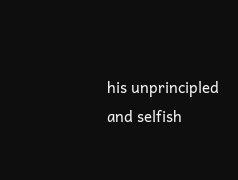his unprincipled and selfish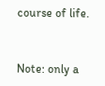course of life.


Note: only a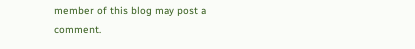member of this blog may post a comment.